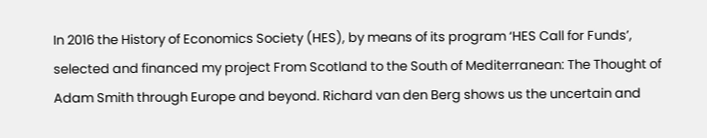In 2016 the History of Economics Society (HES), by means of its program ‘HES Call for Funds’, selected and financed my project From Scotland to the South of Mediterranean: The Thought of Adam Smith through Europe and beyond. Richard van den Berg shows us the uncertain and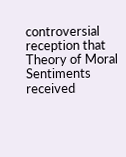controversial reception that Theory of Moral Sentiments received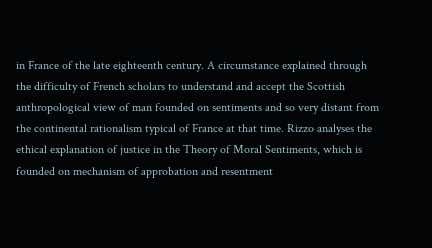in France of the late eighteenth century. A circumstance explained through the difficulty of French scholars to understand and accept the Scottish anthropological view of man founded on sentiments and so very distant from the continental rationalism typical of France at that time. Rizzo analyses the ethical explanation of justice in the Theory of Moral Sentiments, which is founded on mechanism of approbation and resentment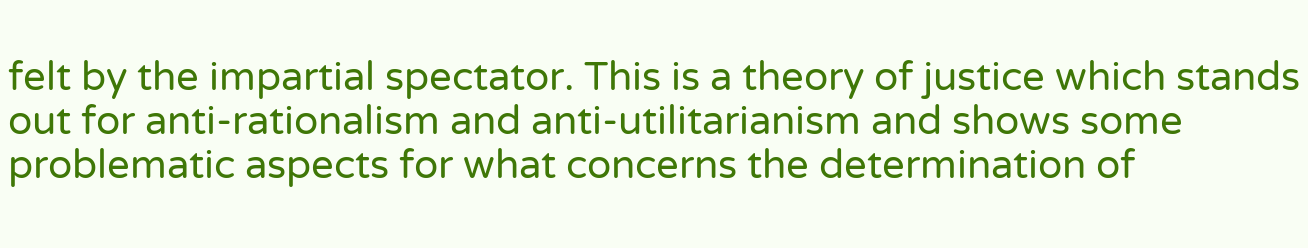felt by the impartial spectator. This is a theory of justice which stands out for anti-rationalism and anti-utilitarianism and shows some problematic aspects for what concerns the determination of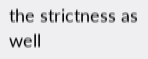the strictness as well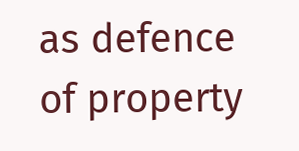as defence of property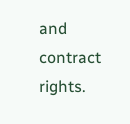and contract rights.